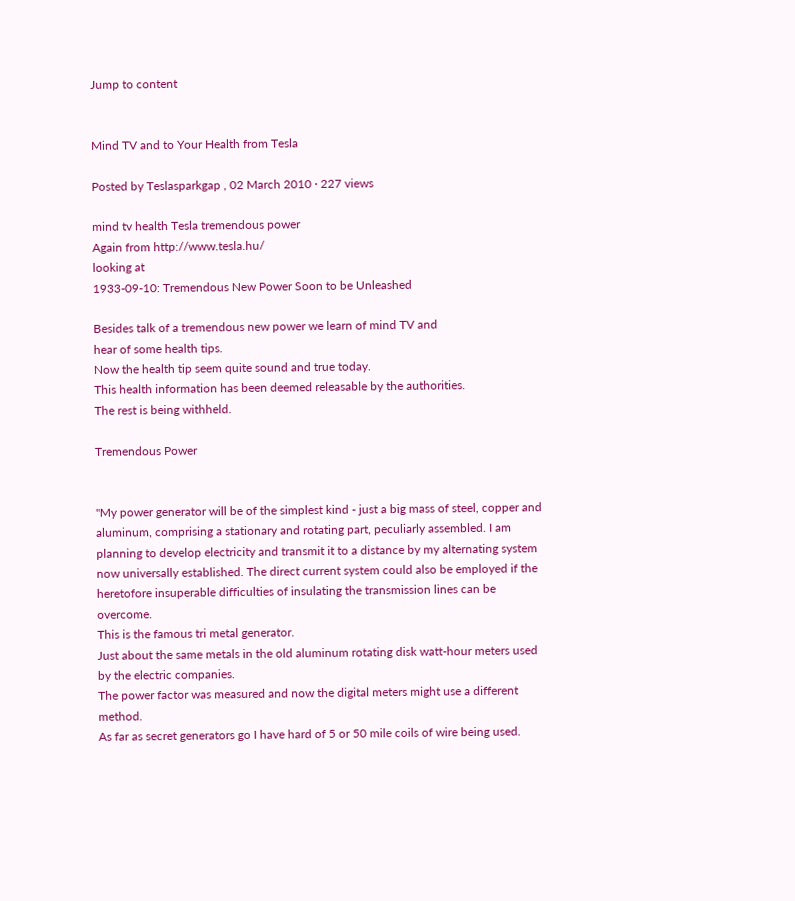Jump to content


Mind TV and to Your Health from Tesla

Posted by Teslasparkgap , 02 March 2010 · 227 views

mind tv health Tesla tremendous power
Again from http://www.tesla.hu/
looking at
1933-09-10: Tremendous New Power Soon to be Unleashed

Besides talk of a tremendous new power we learn of mind TV and
hear of some health tips.
Now the health tip seem quite sound and true today.
This health information has been deemed releasable by the authorities.
The rest is being withheld.

Tremendous Power


"My power generator will be of the simplest kind - just a big mass of steel, copper and aluminum, comprising a stationary and rotating part, peculiarly assembled. I am planning to develop electricity and transmit it to a distance by my alternating system now universally established. The direct current system could also be employed if the heretofore insuperable difficulties of insulating the transmission lines can be overcome.
This is the famous tri metal generator.
Just about the same metals in the old aluminum rotating disk watt-hour meters used by the electric companies.
The power factor was measured and now the digital meters might use a different method.
As far as secret generators go I have hard of 5 or 50 mile coils of wire being used.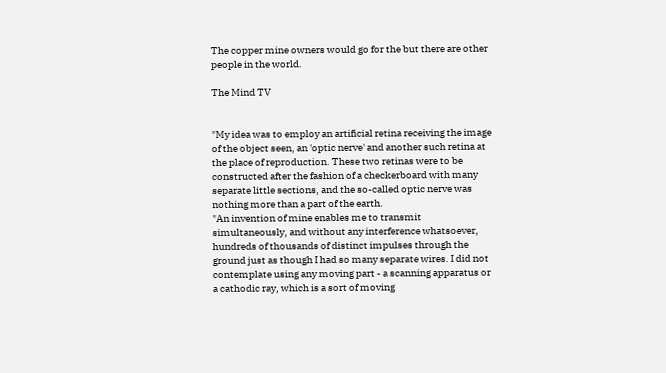The copper mine owners would go for the but there are other people in the world.

The Mind TV


"My idea was to employ an artificial retina receiving the image of the object seen, an 'optic nerve' and another such retina at the place of reproduction. These two retinas were to be constructed after the fashion of a checkerboard with many separate little sections, and the so-called optic nerve was nothing more than a part of the earth.
"An invention of mine enables me to transmit simultaneously, and without any interference whatsoever, hundreds of thousands of distinct impulses through the ground just as though I had so many separate wires. I did not contemplate using any moving part - a scanning apparatus or a cathodic ray, which is a sort of moving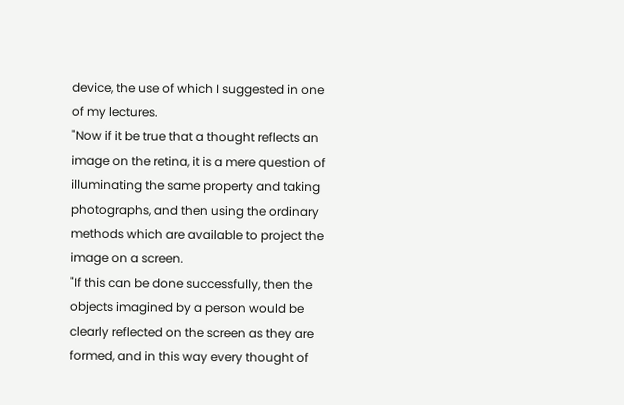device, the use of which I suggested in one of my lectures.
"Now if it be true that a thought reflects an image on the retina, it is a mere question of illuminating the same property and taking photographs, and then using the ordinary methods which are available to project the image on a screen.
"If this can be done successfully, then the objects imagined by a person would be clearly reflected on the screen as they are formed, and in this way every thought of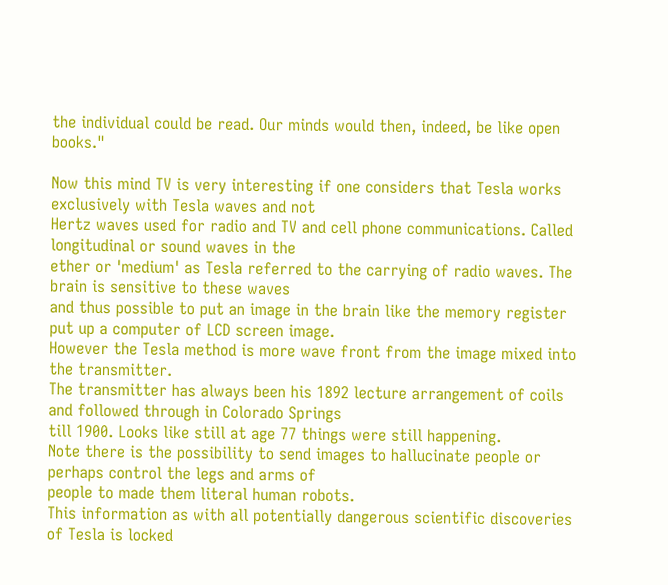the individual could be read. Our minds would then, indeed, be like open books."

Now this mind TV is very interesting if one considers that Tesla works exclusively with Tesla waves and not
Hertz waves used for radio and TV and cell phone communications. Called longitudinal or sound waves in the
ether or 'medium' as Tesla referred to the carrying of radio waves. The brain is sensitive to these waves
and thus possible to put an image in the brain like the memory register put up a computer of LCD screen image.
However the Tesla method is more wave front from the image mixed into the transmitter.
The transmitter has always been his 1892 lecture arrangement of coils and followed through in Colorado Springs
till 1900. Looks like still at age 77 things were still happening.
Note there is the possibility to send images to hallucinate people or perhaps control the legs and arms of
people to made them literal human robots.
This information as with all potentially dangerous scientific discoveries of Tesla is locked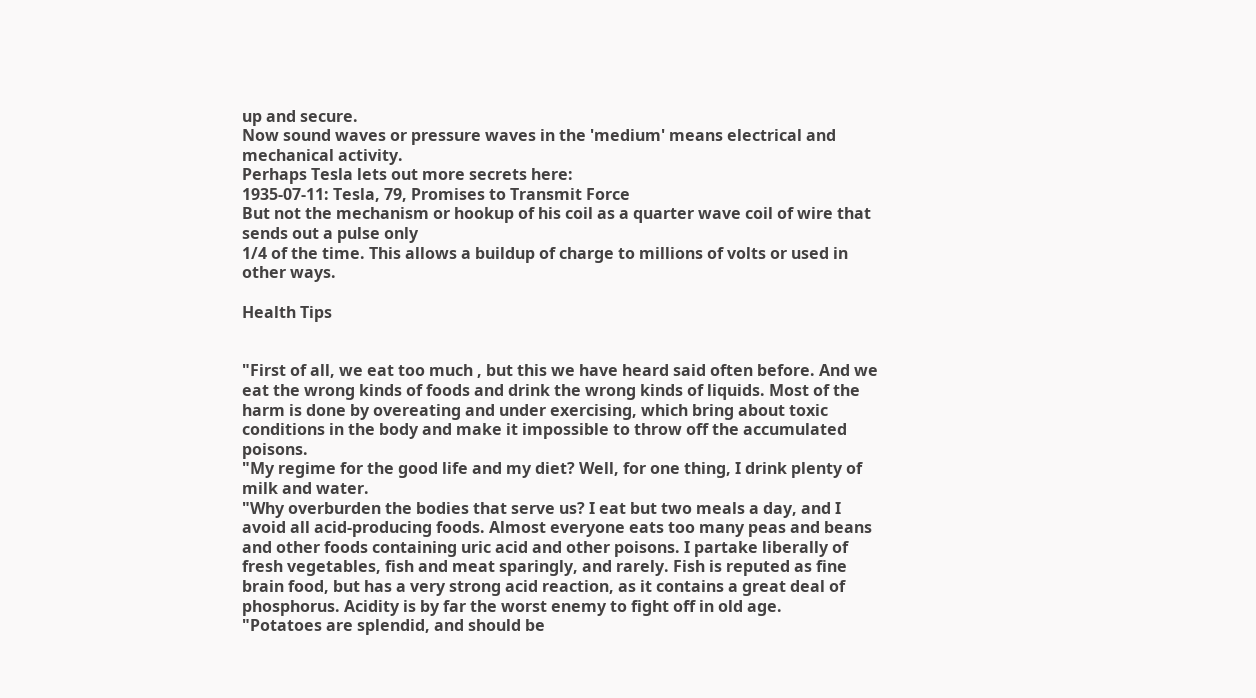up and secure.
Now sound waves or pressure waves in the 'medium' means electrical and mechanical activity.
Perhaps Tesla lets out more secrets here:
1935-07-11: Tesla, 79, Promises to Transmit Force
But not the mechanism or hookup of his coil as a quarter wave coil of wire that sends out a pulse only
1/4 of the time. This allows a buildup of charge to millions of volts or used in other ways.

Health Tips


"First of all, we eat too much , but this we have heard said often before. And we eat the wrong kinds of foods and drink the wrong kinds of liquids. Most of the harm is done by overeating and under exercising, which bring about toxic conditions in the body and make it impossible to throw off the accumulated poisons.
"My regime for the good life and my diet? Well, for one thing, I drink plenty of milk and water.
"Why overburden the bodies that serve us? I eat but two meals a day, and I avoid all acid-producing foods. Almost everyone eats too many peas and beans and other foods containing uric acid and other poisons. I partake liberally of fresh vegetables, fish and meat sparingly, and rarely. Fish is reputed as fine brain food, but has a very strong acid reaction, as it contains a great deal of phosphorus. Acidity is by far the worst enemy to fight off in old age.
"Potatoes are splendid, and should be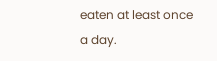eaten at least once a day.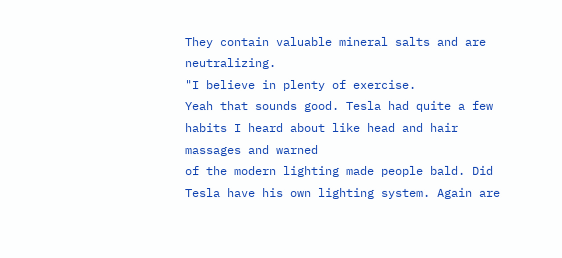They contain valuable mineral salts and are neutralizing.
"I believe in plenty of exercise.
Yeah that sounds good. Tesla had quite a few habits I heard about like head and hair massages and warned
of the modern lighting made people bald. Did Tesla have his own lighting system. Again are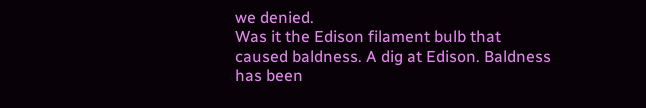we denied.
Was it the Edison filament bulb that caused baldness. A dig at Edison. Baldness has been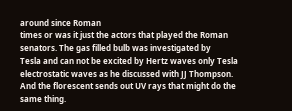around since Roman
times or was it just the actors that played the Roman senators. The gas filled bulb was investigated by
Tesla and can not be excited by Hertz waves only Tesla electrostatic waves as he discussed with JJ Thompson.
And the florescent sends out UV rays that might do the same thing.